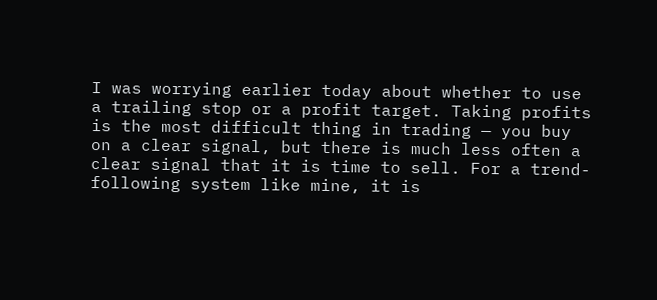I was worrying earlier today about whether to use a trailing stop or a profit target. Taking profits is the most difficult thing in trading — you buy on a clear signal, but there is much less often a clear signal that it is time to sell. For a trend-following system like mine, it is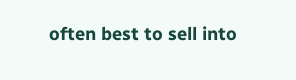often best to sell into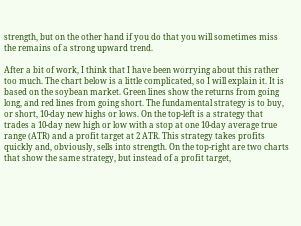strength, but on the other hand if you do that you will sometimes miss the remains of a strong upward trend.

After a bit of work, I think that I have been worrying about this rather too much. The chart below is a little complicated, so I will explain it. It is based on the soybean market. Green lines show the returns from going long, and red lines from going short. The fundamental strategy is to buy, or short, 10-day new highs or lows. On the top-left is a strategy that trades a 10-day new high or low with a stop at one 10-day average true range (ATR) and a profit target at 2 ATR. This strategy takes profits quickly and, obviously, sells into strength. On the top-right are two charts that show the same strategy, but instead of a profit target,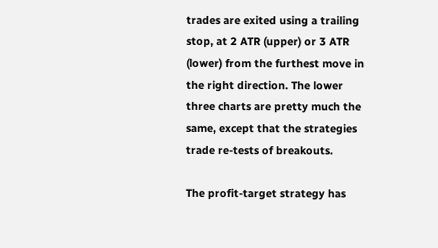trades are exited using a trailing stop, at 2 ATR (upper) or 3 ATR (lower) from the furthest move in the right direction. The lower three charts are pretty much the same, except that the strategies trade re-tests of breakouts.

The profit-target strategy has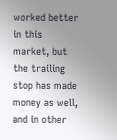worked better in this market, but the trailing stop has made money as well, and in other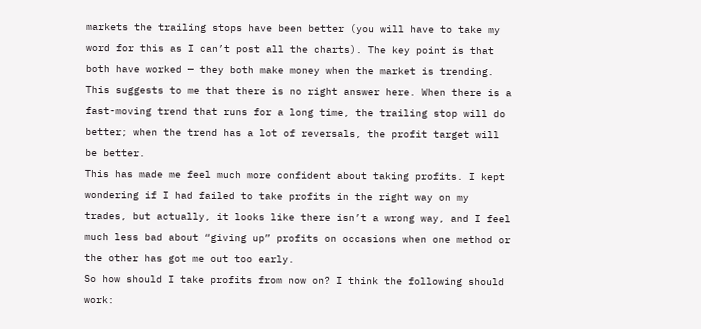markets the trailing stops have been better (you will have to take my word for this as I can’t post all the charts). The key point is that both have worked — they both make money when the market is trending. This suggests to me that there is no right answer here. When there is a fast-moving trend that runs for a long time, the trailing stop will do better; when the trend has a lot of reversals, the profit target will be better.
This has made me feel much more confident about taking profits. I kept wondering if I had failed to take profits in the right way on my trades, but actually, it looks like there isn’t a wrong way, and I feel much less bad about “giving up” profits on occasions when one method or the other has got me out too early.
So how should I take profits from now on? I think the following should work: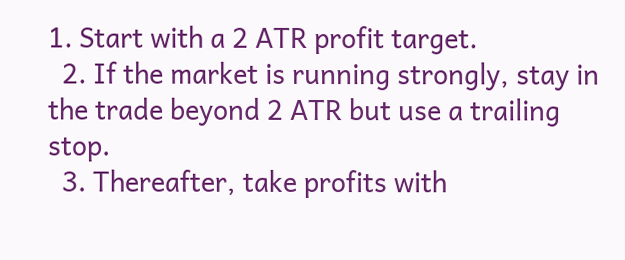1. Start with a 2 ATR profit target.
  2. If the market is running strongly, stay in the trade beyond 2 ATR but use a trailing stop.
  3. Thereafter, take profits with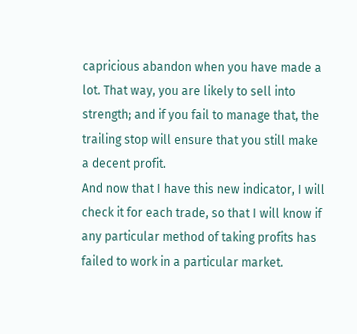capricious abandon when you have made a lot. That way, you are likely to sell into strength; and if you fail to manage that, the trailing stop will ensure that you still make a decent profit.
And now that I have this new indicator, I will check it for each trade, so that I will know if any particular method of taking profits has failed to work in a particular market.